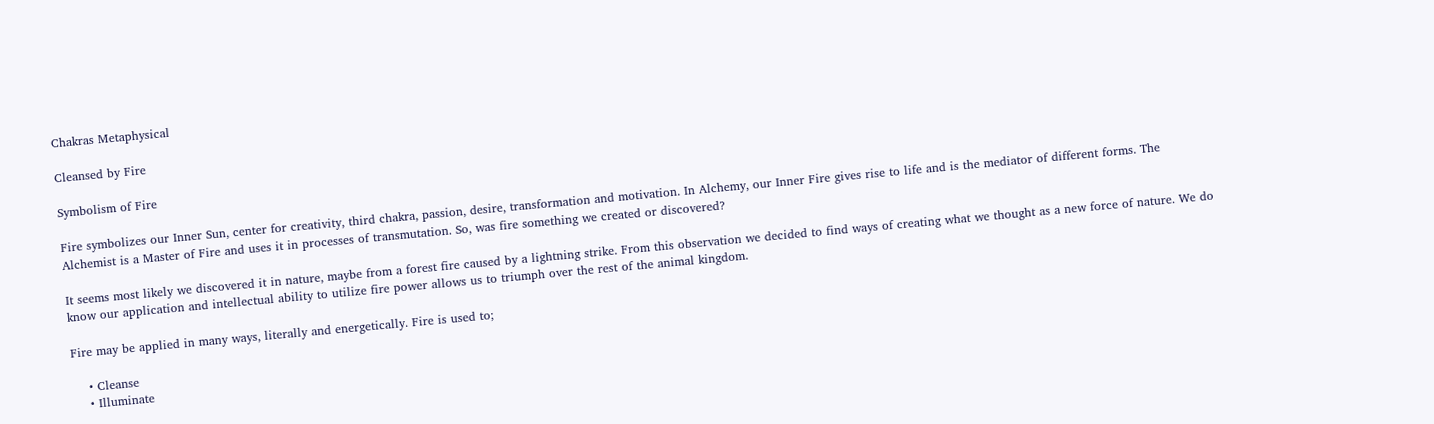Chakras Metaphysical

Cleansed by Fire

Symbolism of Fire

Fire symbolizes our Inner Sun, center for creativity, third chakra, passion, desire, transformation and motivation. In Alchemy, our Inner Fire gives rise to life and is the mediator of different forms. The Alchemist is a Master of Fire and uses it in processes of transmutation. So, was fire something we created or discovered?

It seems most likely we discovered it in nature, maybe from a forest fire caused by a lightning strike. From this observation we decided to find ways of creating what we thought as a new force of nature. We do know our application and intellectual ability to utilize fire power allows us to triumph over the rest of the animal kingdom.

Fire may be applied in many ways, literally and energetically. Fire is used to;

    • Cleanse
    • Illuminate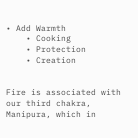• Add Warmth
    • Cooking
    • Protection
    • Creation


Fire is associated with our third chakra, Manipura, which in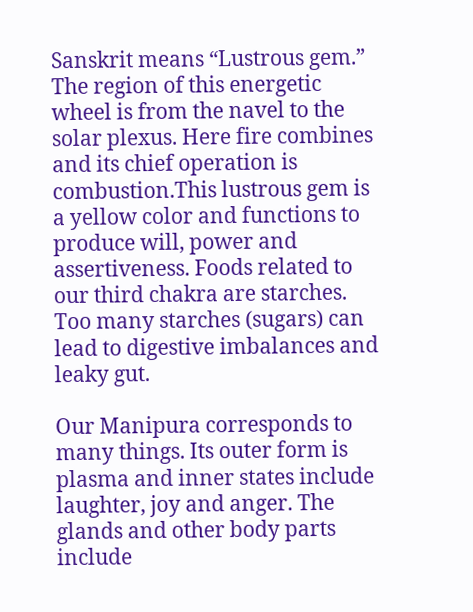Sanskrit means “Lustrous gem.” The region of this energetic wheel is from the navel to the solar plexus. Here fire combines and its chief operation is combustion.This lustrous gem is a yellow color and functions to produce will, power and assertiveness. Foods related to our third chakra are starches. Too many starches (sugars) can lead to digestive imbalances and leaky gut.

Our Manipura corresponds to many things. Its outer form is plasma and inner states include laughter, joy and anger. The glands and other body parts include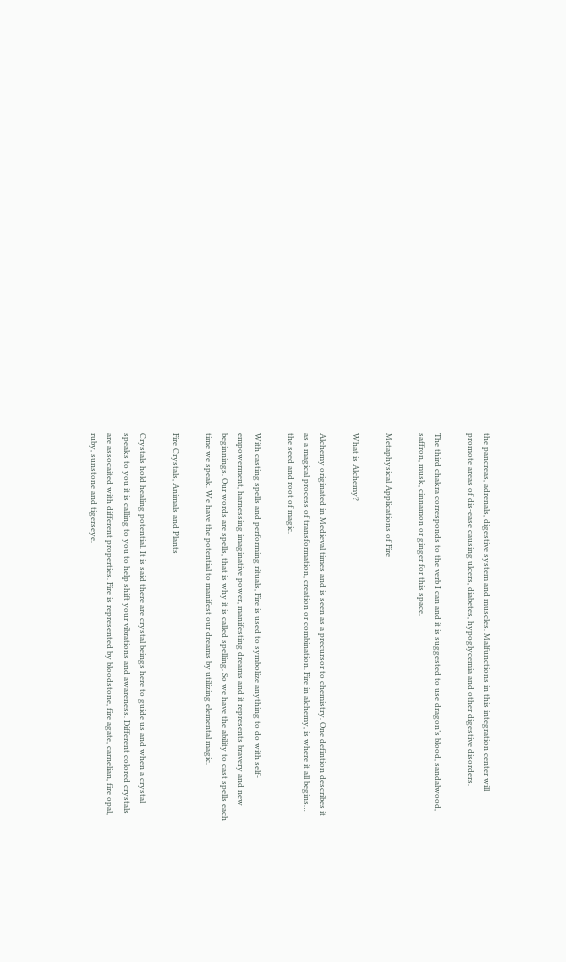the pancreas, adrenals, digestive system and muscles. Malfunctions in this integration center will promote areas of dis-ease causing ulcers, diabetes, hypoglycemia and other digestive disorders.

The third chakra corresponds to the verb I can and it is suggested to use dragon’s blood, sandalwood, saffron, musk, cinnamon or ginger for this space.

Metaphysical Applications of Fire

What is Alchemy?

Alchemy originated in Medieval times and is seen as a precursor to chemistry. One defintion describes it as a magical process of transformation, creation or combination. Fire in alchemy, is where it all begins… the seed and root of magic.

With casting spells and performing rituals, Fire is used to symbolize anything to do with self-empowerment, harnessing imaginative power, manifesting dreams and it represents bravery and new beginnings. Our words are spells, that is why it is called spelling. So we have the ability to cast spells each time we speak. We have the potential to manifest our dreams by utilizing elemental magic.

Fire Crystals, Animals and Plants

Crystals hold healing potential. It is said there are crystal beings here to guide us and when a crystal speaks to you it is calling to you to help shift your vibrations and awareness. Different colored crystals are assocaited with different properties. Fire is represented by bloodstone, fire agate, carnelian, fire opal, ruby, sunstone and tigerseye.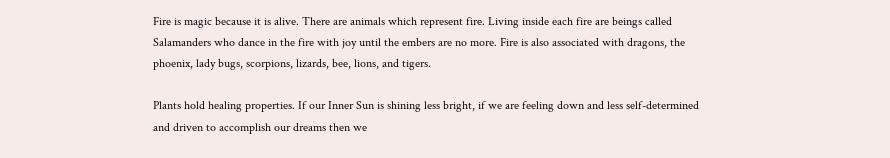Fire is magic because it is alive. There are animals which represent fire. Living inside each fire are beings called Salamanders who dance in the fire with joy until the embers are no more. Fire is also associated with dragons, the phoenix, lady bugs, scorpions, lizards, bee, lions, and tigers.

Plants hold healing properties. If our Inner Sun is shining less bright, if we are feeling down and less self-determined and driven to accomplish our dreams then we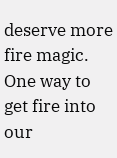deserve more fire magic. One way to get fire into our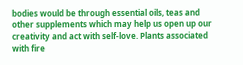bodies would be through essential oils, teas and other supplements which may help us open up our creativity and act with self-love. Plants associated with fire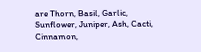are Thorn, Basil, Garlic, Sunflower, Juniper, Ash, Cacti, Cinnamon,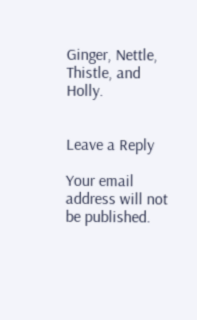Ginger, Nettle, Thistle, and Holly.


Leave a Reply

Your email address will not be published.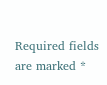Required fields are marked *